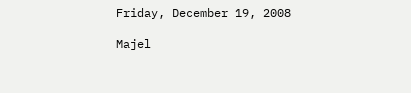Friday, December 19, 2008

Majel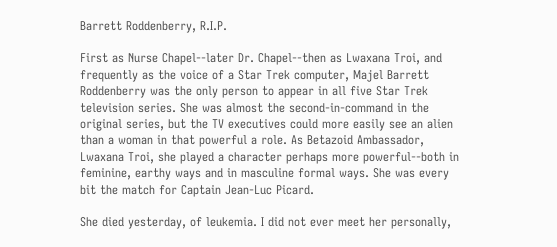Barrett Roddenberry, R.I.P.

First as Nurse Chapel--later Dr. Chapel--then as Lwaxana Troi, and frequently as the voice of a Star Trek computer, Majel Barrett Roddenberry was the only person to appear in all five Star Trek television series. She was almost the second-in-command in the original series, but the TV executives could more easily see an alien than a woman in that powerful a role. As Betazoid Ambassador, Lwaxana Troi, she played a character perhaps more powerful--both in feminine, earthy ways and in masculine formal ways. She was every bit the match for Captain Jean-Luc Picard.

She died yesterday, of leukemia. I did not ever meet her personally,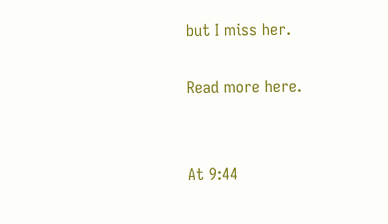but I miss her.

Read more here.


At 9:44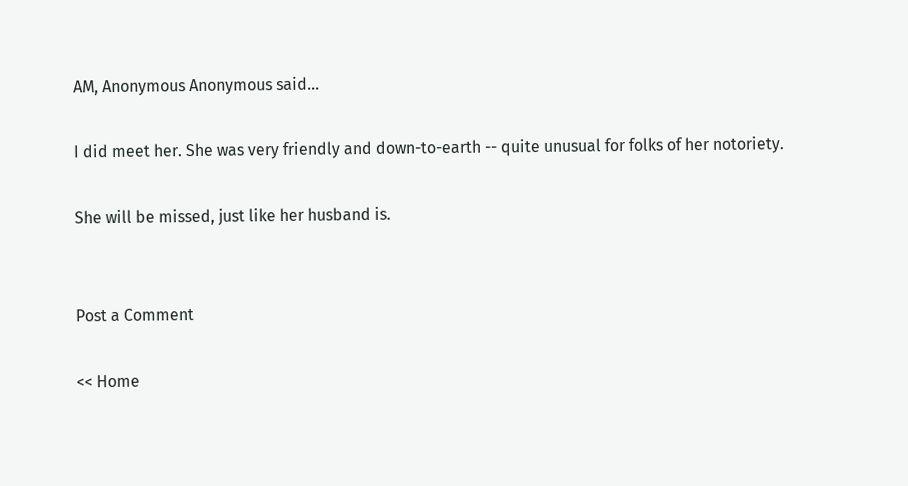AM, Anonymous Anonymous said...

I did meet her. She was very friendly and down-to-earth -- quite unusual for folks of her notoriety.

She will be missed, just like her husband is.


Post a Comment

<< Home